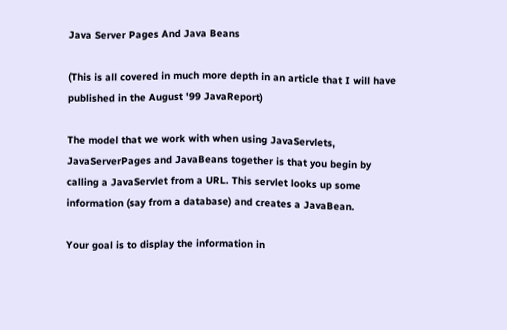Java Server Pages And Java Beans

(This is all covered in much more depth in an article that I will have published in the August '99 JavaReport)

The model that we work with when using JavaServlets, JavaServerPages and JavaBeans together is that you begin by calling a JavaServlet from a URL. This servlet looks up some information (say from a database) and creates a JavaBean.

Your goal is to display the information in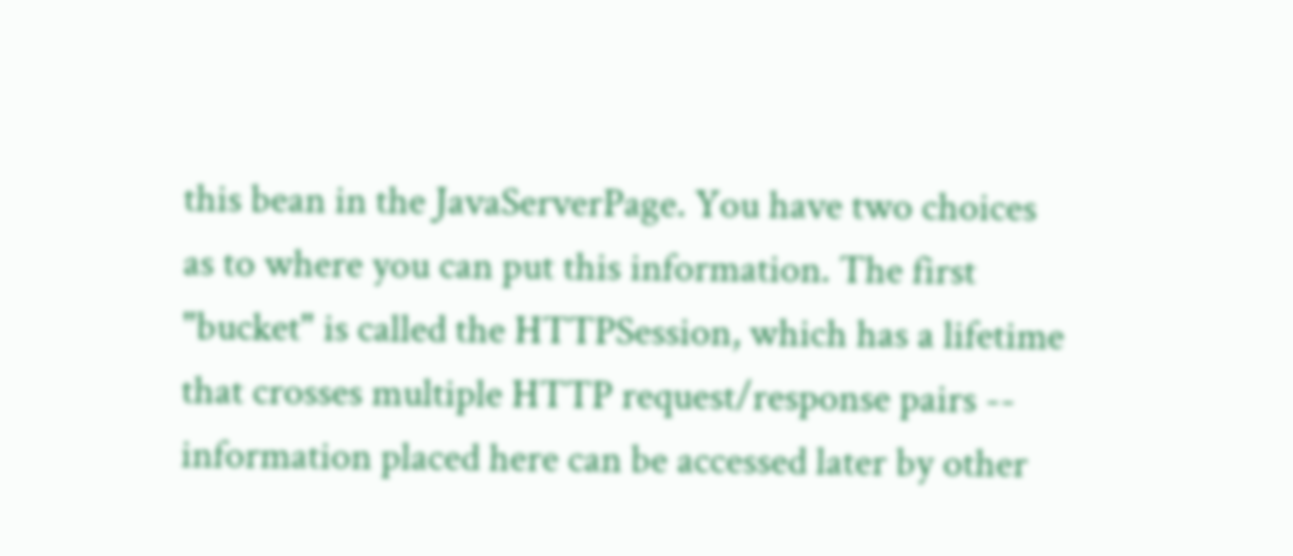this bean in the JavaServerPage. You have two choices as to where you can put this information. The first "bucket" is called the HTTPSession, which has a lifetime that crosses multiple HTTP request/response pairs -- information placed here can be accessed later by other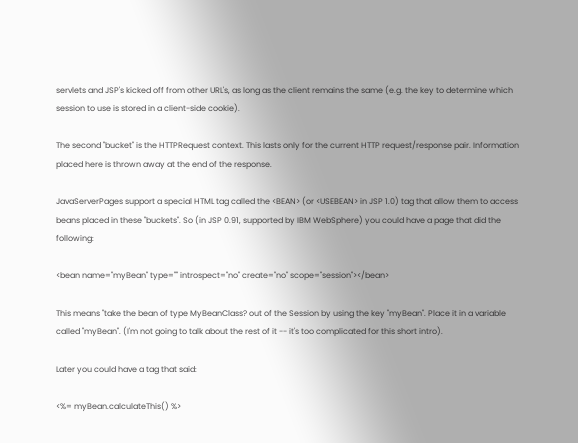servlets and JSP's kicked off from other URL's, as long as the client remains the same (e.g. the key to determine which session to use is stored in a client-side cookie).

The second "bucket" is the HTTPRequest context. This lasts only for the current HTTP request/response pair. Information placed here is thrown away at the end of the response.

JavaServerPages support a special HTML tag called the <BEAN> (or <USEBEAN> in JSP 1.0) tag that allow them to access beans placed in these "buckets". So (in JSP 0.91, supported by IBM WebSphere) you could have a page that did the following:

<bean name="myBean" type="" introspect="no" create="no" scope="session"></bean>

This means "take the bean of type MyBeanClass? out of the Session by using the key "myBean". Place it in a variable called "myBean". (I'm not going to talk about the rest of it -- it's too complicated for this short intro).

Later you could have a tag that said:

<%= myBean.calculateThis() %>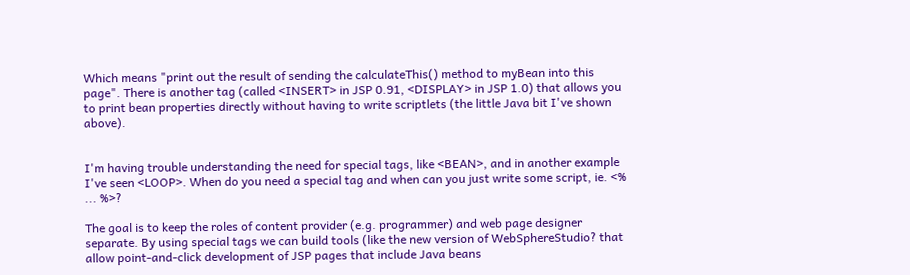Which means "print out the result of sending the calculateThis() method to myBean into this page". There is another tag (called <INSERT> in JSP 0.91, <DISPLAY> in JSP 1.0) that allows you to print bean properties directly without having to write scriptlets (the little Java bit I've shown above).


I'm having trouble understanding the need for special tags, like <BEAN>, and in another example I've seen <LOOP>. When do you need a special tag and when can you just write some script, ie. <% ... %>?

The goal is to keep the roles of content provider (e.g. programmer) and web page designer separate. By using special tags we can build tools (like the new version of WebSphereStudio? that allow point-and-click development of JSP pages that include Java beans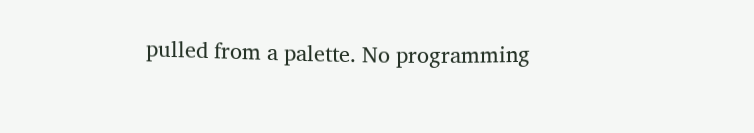pulled from a palette. No programming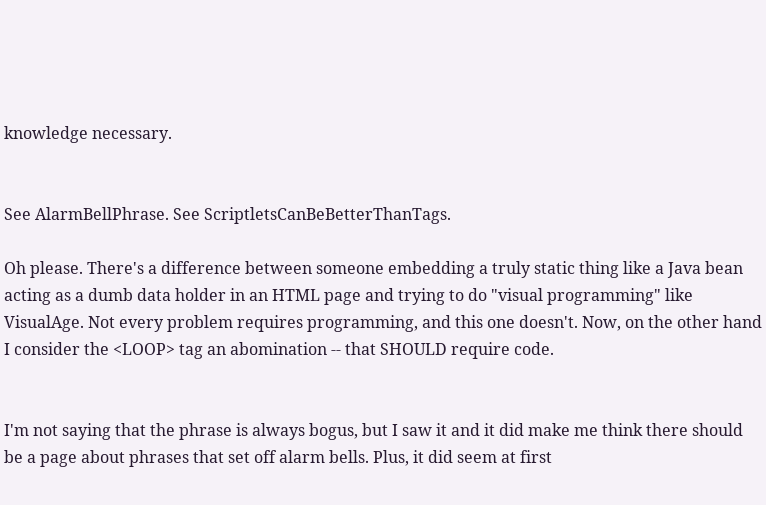knowledge necessary.


See AlarmBellPhrase. See ScriptletsCanBeBetterThanTags.

Oh please. There's a difference between someone embedding a truly static thing like a Java bean acting as a dumb data holder in an HTML page and trying to do "visual programming" like VisualAge. Not every problem requires programming, and this one doesn't. Now, on the other hand I consider the <LOOP> tag an abomination -- that SHOULD require code.


I'm not saying that the phrase is always bogus, but I saw it and it did make me think there should be a page about phrases that set off alarm bells. Plus, it did seem at first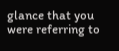glance that you were referring to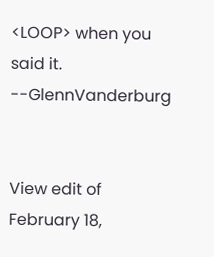<LOOP> when you said it. --GlennVanderburg


View edit of February 18,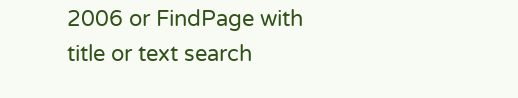2006 or FindPage with title or text search